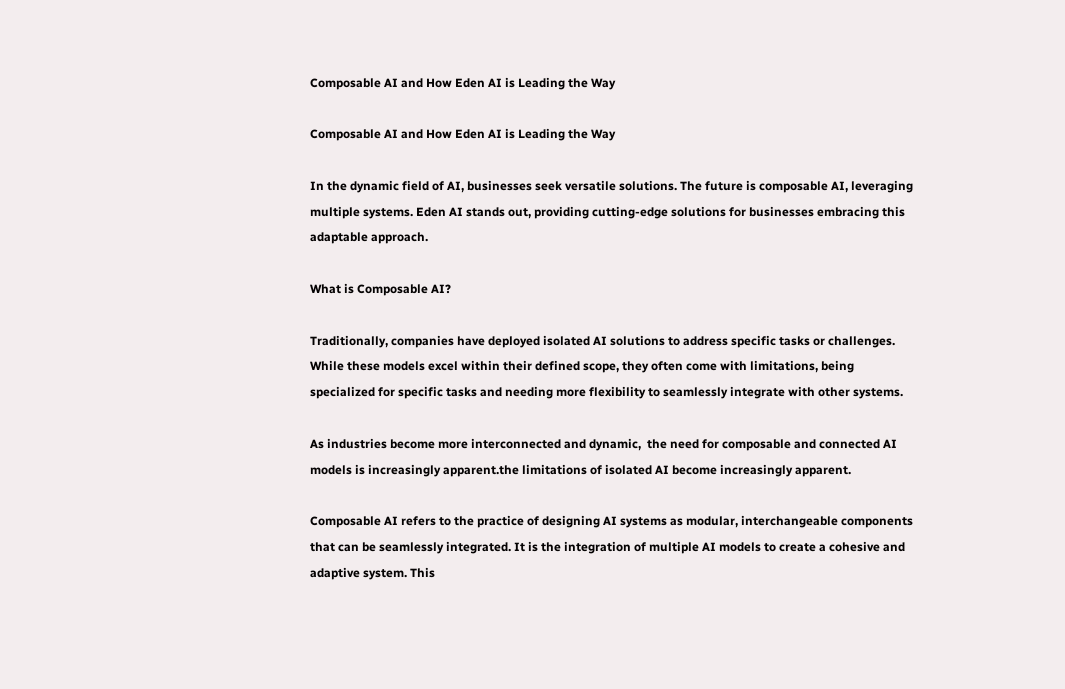Composable AI and How Eden AI is Leading the Way

Composable AI and How Eden AI is Leading the Way

In the dynamic field of AI, businesses seek versatile solutions. The future is composable AI, leveraging multiple systems. Eden AI stands out, providing cutting-edge solutions for businesses embracing this adaptable approach.

What is Composable AI?

Traditionally, companies have deployed isolated AI solutions to address specific tasks or challenges. While these models excel within their defined scope, they often come with limitations, being specialized for specific tasks and needing more flexibility to seamlessly integrate with other systems.

As industries become more interconnected and dynamic,  the need for composable and connected AI models is increasingly apparent.the limitations of isolated AI become increasingly apparent.

Composable AI refers to the practice of designing AI systems as modular, interchangeable components that can be seamlessly integrated. It is the integration of multiple AI models to create a cohesive and adaptive system. This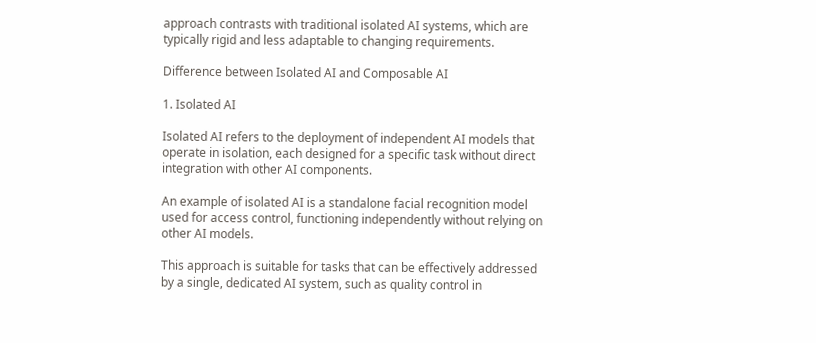approach contrasts with traditional isolated AI systems, which are typically rigid and less adaptable to changing requirements.

Difference between Isolated AI and Composable AI

1. Isolated AI

Isolated AI refers to the deployment of independent AI models that operate in isolation, each designed for a specific task without direct integration with other AI components.

An example of isolated AI is a standalone facial recognition model used for access control, functioning independently without relying on other AI models.

This approach is suitable for tasks that can be effectively addressed by a single, dedicated AI system, such as quality control in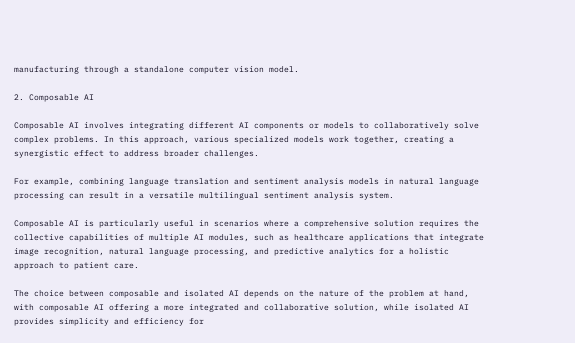manufacturing through a standalone computer vision model.

2. Composable AI

Composable AI involves integrating different AI components or models to collaboratively solve complex problems. In this approach, various specialized models work together, creating a synergistic effect to address broader challenges.

For example, combining language translation and sentiment analysis models in natural language processing can result in a versatile multilingual sentiment analysis system.

Composable AI is particularly useful in scenarios where a comprehensive solution requires the collective capabilities of multiple AI modules, such as healthcare applications that integrate image recognition, natural language processing, and predictive analytics for a holistic approach to patient care.

The choice between composable and isolated AI depends on the nature of the problem at hand, with composable AI offering a more integrated and collaborative solution, while isolated AI provides simplicity and efficiency for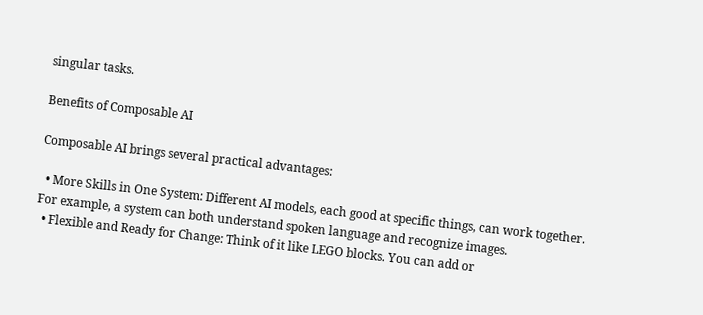singular tasks.

Benefits of Composable AI

Composable AI brings several practical advantages:

  • More Skills in One System: Different AI models, each good at specific things, can work together. For example, a system can both understand spoken language and recognize images.
  • Flexible and Ready for Change: Think of it like LEGO blocks. You can add or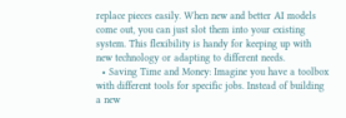replace pieces easily. When new and better AI models come out, you can just slot them into your existing system. This flexibility is handy for keeping up with new technology or adapting to different needs.
  • Saving Time and Money: Imagine you have a toolbox with different tools for specific jobs. Instead of building a new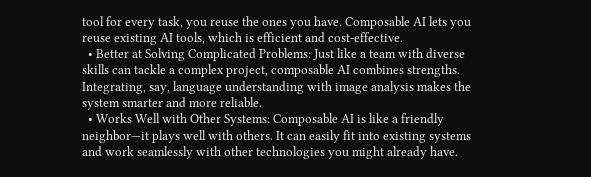tool for every task, you reuse the ones you have. Composable AI lets you reuse existing AI tools, which is efficient and cost-effective.
  • Better at Solving Complicated Problems: Just like a team with diverse skills can tackle a complex project, composable AI combines strengths. Integrating, say, language understanding with image analysis makes the system smarter and more reliable.
  • Works Well with Other Systems: Composable AI is like a friendly neighbor—it plays well with others. It can easily fit into existing systems and work seamlessly with other technologies you might already have.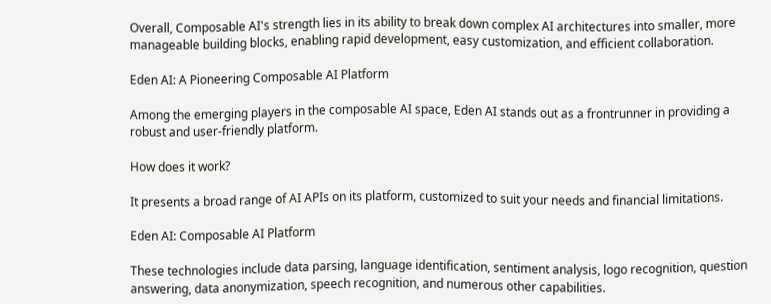Overall, Composable AI's strength lies in its ability to break down complex AI architectures into smaller, more manageable building blocks, enabling rapid development, easy customization, and efficient collaboration.

Eden AI: A Pioneering Composable AI Platform

Among the emerging players in the composable AI space, Eden AI stands out as a frontrunner in providing a robust and user-friendly platform.

How does it work?

It presents a broad range of AI APIs on its platform, customized to suit your needs and financial limitations.

Eden AI: Composable AI Platform

These technologies include data parsing, language identification, sentiment analysis, logo recognition, question answering, data anonymization, speech recognition, and numerous other capabilities.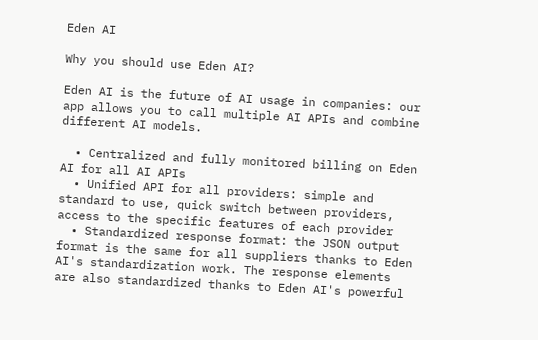Eden AI

Why you should use Eden AI?

Eden AI is the future of AI usage in companies: our app allows you to call multiple AI APIs and combine different AI models.

  • Centralized and fully monitored billing on Eden AI for all AI APIs
  • Unified API for all providers: simple and standard to use, quick switch between providers, access to the specific features of each provider
  • Standardized response format: the JSON output format is the same for all suppliers thanks to Eden AI's standardization work. The response elements are also standardized thanks to Eden AI's powerful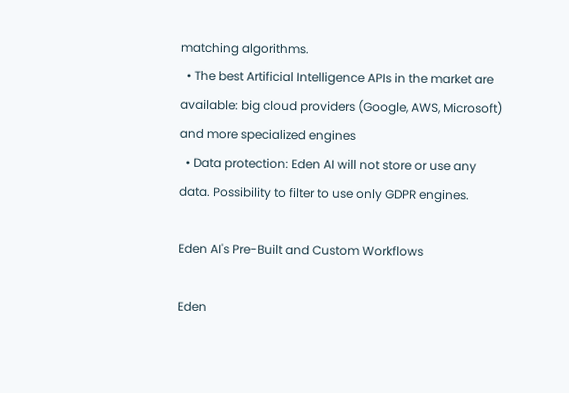matching algorithms.
  • The best Artificial Intelligence APIs in the market are available: big cloud providers (Google, AWS, Microsoft) and more specialized engines
  • Data protection: Eden AI will not store or use any data. Possibility to filter to use only GDPR engines.

Eden AI's Pre-Built and Custom Workflows

Eden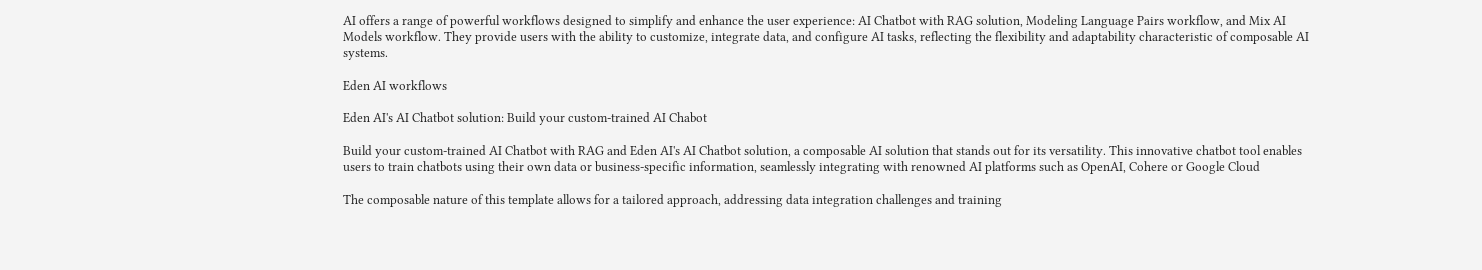AI offers a range of powerful workflows designed to simplify and enhance the user experience: AI Chatbot with RAG solution, Modeling Language Pairs workflow, and Mix AI Models workflow. They provide users with the ability to customize, integrate data, and configure AI tasks, reflecting the flexibility and adaptability characteristic of composable AI systems.

Eden AI workflows

Eden AI's AI Chatbot solution: Build your custom-trained AI Chabot

Build your custom-trained AI Chatbot with RAG and Eden AI's AI Chatbot solution, a composable AI solution that stands out for its versatility. This innovative chatbot tool enables users to train chatbots using their own data or business-specific information, seamlessly integrating with renowned AI platforms such as OpenAI, Cohere or Google Cloud

The composable nature of this template allows for a tailored approach, addressing data integration challenges and training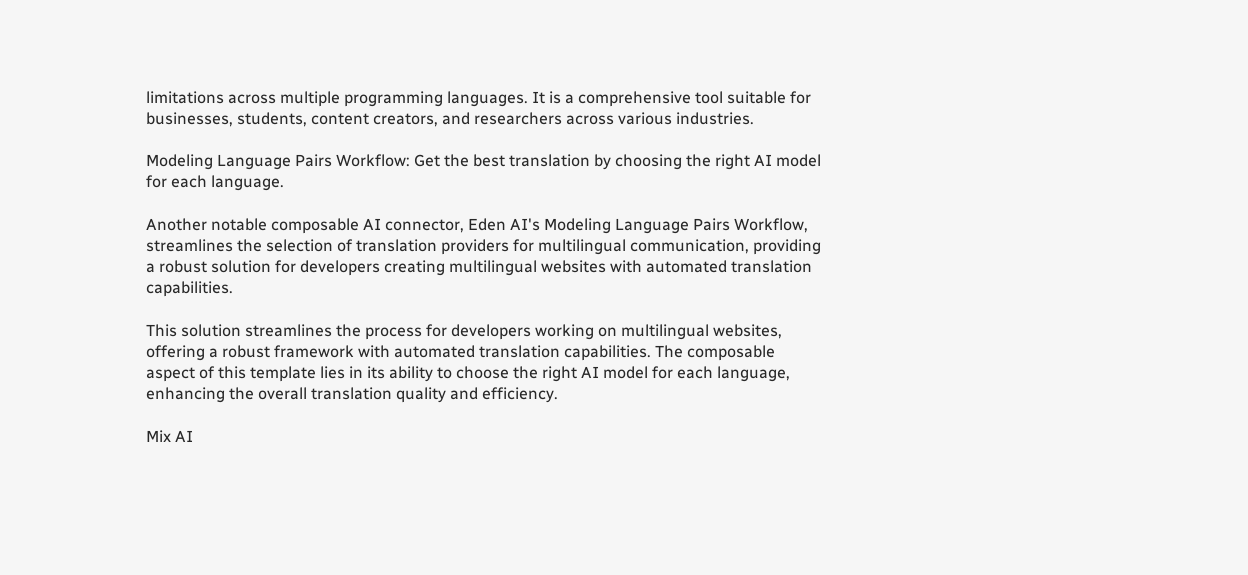limitations across multiple programming languages. It is a comprehensive tool suitable for businesses, students, content creators, and researchers across various industries.

Modeling Language Pairs Workflow: Get the best translation by choosing the right AI model for each language.

Another notable composable AI connector, Eden AI's Modeling Language Pairs Workflow, streamlines the selection of translation providers for multilingual communication, providing a robust solution for developers creating multilingual websites with automated translation capabilities.

This solution streamlines the process for developers working on multilingual websites, offering a robust framework with automated translation capabilities. The composable aspect of this template lies in its ability to choose the right AI model for each language, enhancing the overall translation quality and efficiency.

Mix AI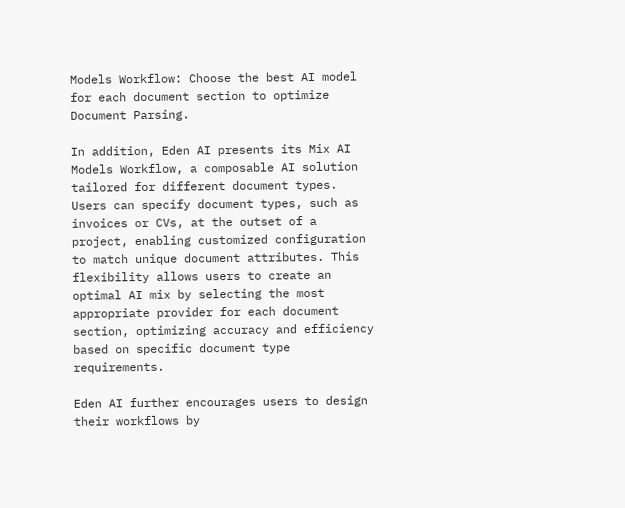Models Workflow: Choose the best AI model for each document section to optimize Document Parsing.

In addition, Eden AI presents its Mix AI Models Workflow, a composable AI solution tailored for different document types. Users can specify document types, such as invoices or CVs, at the outset of a project, enabling customized configuration to match unique document attributes. This flexibility allows users to create an optimal AI mix by selecting the most appropriate provider for each document section, optimizing accuracy and efficiency based on specific document type requirements.

Eden AI further encourages users to design their workflows by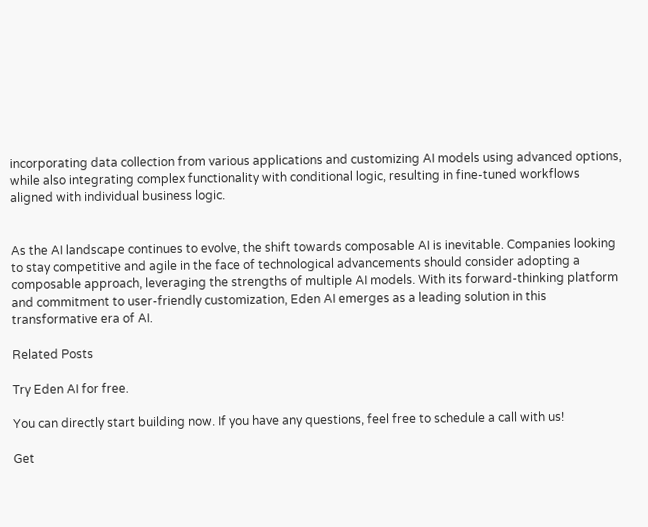incorporating data collection from various applications and customizing AI models using advanced options, while also integrating complex functionality with conditional logic, resulting in fine-tuned workflows aligned with individual business logic.


As the AI landscape continues to evolve, the shift towards composable AI is inevitable. Companies looking to stay competitive and agile in the face of technological advancements should consider adopting a composable approach, leveraging the strengths of multiple AI models. With its forward-thinking platform and commitment to user-friendly customization, Eden AI emerges as a leading solution in this transformative era of AI.

Related Posts

Try Eden AI for free.

You can directly start building now. If you have any questions, feel free to schedule a call with us!

Get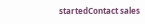startedContact sales